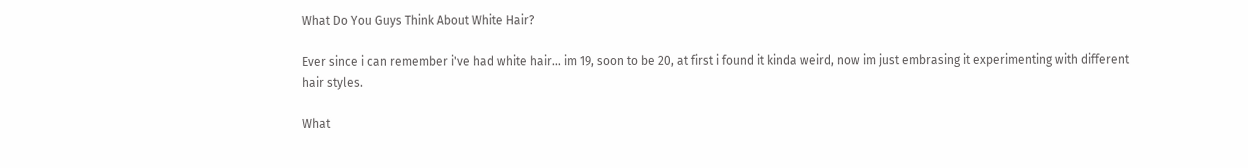What Do You Guys Think About White Hair?

Ever since i can remember i've had white hair... im 19, soon to be 20, at first i found it kinda weird, now im just embrasing it experimenting with different hair styles.

What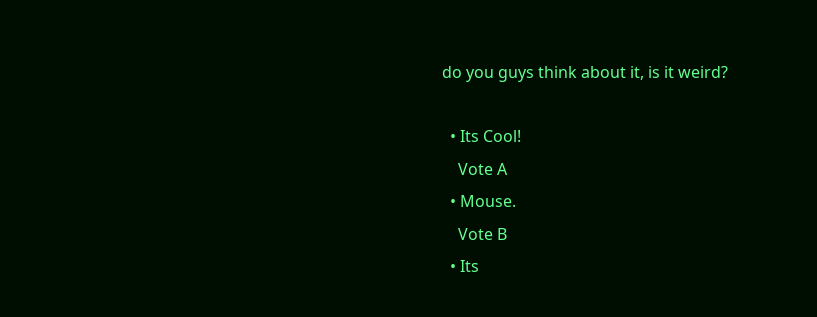do you guys think about it, is it weird?

  • Its Cool!
    Vote A
  • Mouse.
    Vote B
  • Its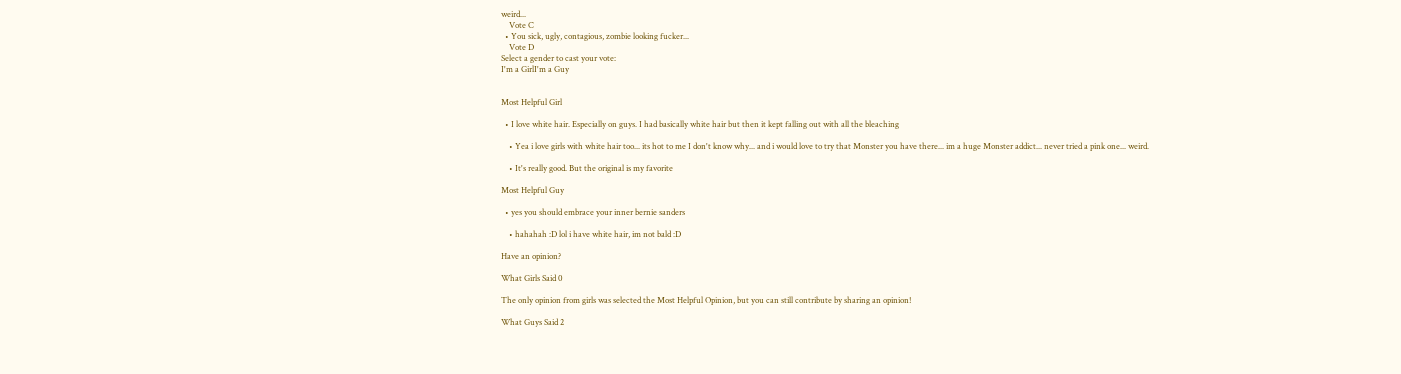weird...
    Vote C
  • You sick, ugly, contagious, zombie looking fucker...
    Vote D
Select a gender to cast your vote:
I'm a GirlI'm a Guy


Most Helpful Girl

  • I love white hair. Especially on guys. I had basically white hair but then it kept falling out with all the bleaching

    • Yea i love girls with white hair too... its hot to me I don't know why... and i would love to try that Monster you have there... im a huge Monster addict... never tried a pink one... weird.

    • It's really good. But the original is my favorite

Most Helpful Guy

  • yes you should embrace your inner bernie sanders

    • hahahah :D lol i have white hair, im not bald :D

Have an opinion?

What Girls Said 0

The only opinion from girls was selected the Most Helpful Opinion, but you can still contribute by sharing an opinion!

What Guys Said 2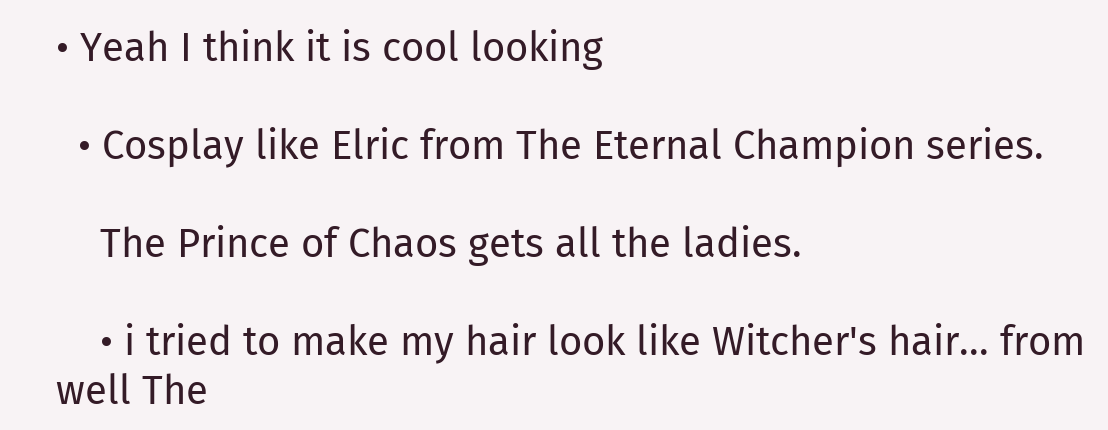• Yeah I think it is cool looking

  • Cosplay like Elric from The Eternal Champion series.

    The Prince of Chaos gets all the ladies.

    • i tried to make my hair look like Witcher's hair... from well The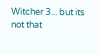Witcher 3... but its not that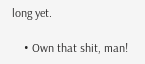long yet.

    • Own that shit, man!